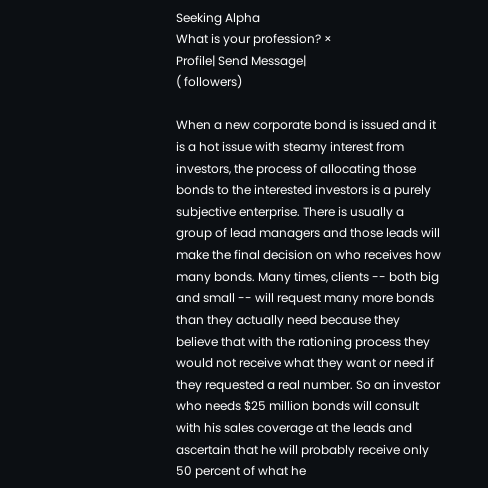Seeking Alpha
What is your profession? ×
Profile| Send Message|
( followers)

When a new corporate bond is issued and it is a hot issue with steamy interest from investors, the process of allocating those bonds to the interested investors is a purely subjective enterprise. There is usually a group of lead managers and those leads will make the final decision on who receives how many bonds. Many times, clients -- both big and small -- will request many more bonds than they actually need because they believe that with the rationing process they would not receive what they want or need if they requested a real number. So an investor who needs $25 million bonds will consult with his sales coverage at the leads and ascertain that he will probably receive only 50 percent of what he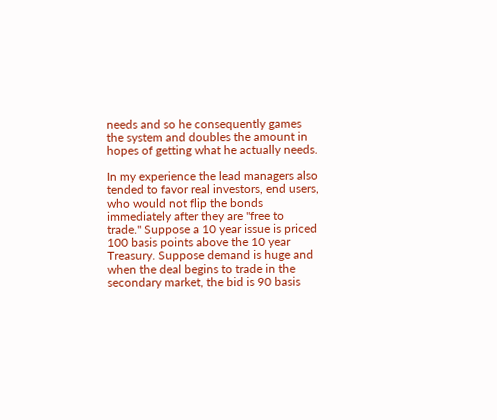needs and so he consequently games the system and doubles the amount in hopes of getting what he actually needs.

In my experience the lead managers also tended to favor real investors, end users, who would not flip the bonds immediately after they are "free to trade." Suppose a 10 year issue is priced 100 basis points above the 10 year Treasury. Suppose demand is huge and when the deal begins to trade in the secondary market, the bid is 90 basis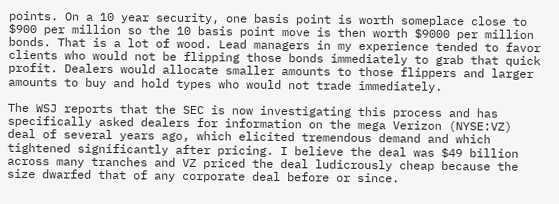points. On a 10 year security, one basis point is worth someplace close to $900 per million so the 10 basis point move is then worth $9000 per million bonds. That is a lot of wood. Lead managers in my experience tended to favor clients who would not be flipping those bonds immediately to grab that quick profit. Dealers would allocate smaller amounts to those flippers and larger amounts to buy and hold types who would not trade immediately.

The WSJ reports that the SEC is now investigating this process and has specifically asked dealers for information on the mega Verizon (NYSE:VZ) deal of several years ago, which elicited tremendous demand and which tightened significantly after pricing. I believe the deal was $49 billion across many tranches and VZ priced the deal ludicrously cheap because the size dwarfed that of any corporate deal before or since.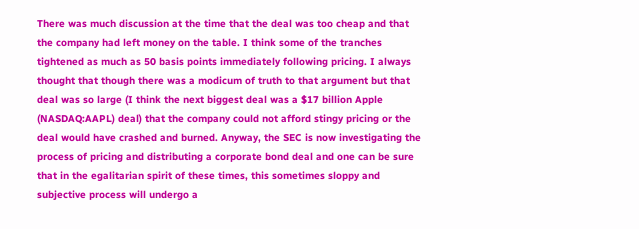There was much discussion at the time that the deal was too cheap and that the company had left money on the table. I think some of the tranches tightened as much as 50 basis points immediately following pricing. I always thought that though there was a modicum of truth to that argument but that deal was so large (I think the next biggest deal was a $17 billion Apple (NASDAQ:AAPL) deal) that the company could not afford stingy pricing or the deal would have crashed and burned. Anyway, the SEC is now investigating the process of pricing and distributing a corporate bond deal and one can be sure that in the egalitarian spirit of these times, this sometimes sloppy and subjective process will undergo a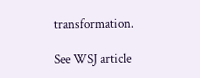transformation.

See WSJ article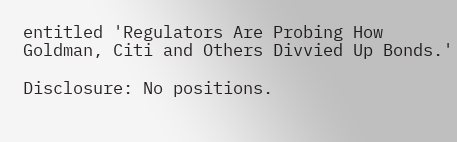entitled 'Regulators Are Probing How Goldman, Citi and Others Divvied Up Bonds.'

Disclosure: No positions.